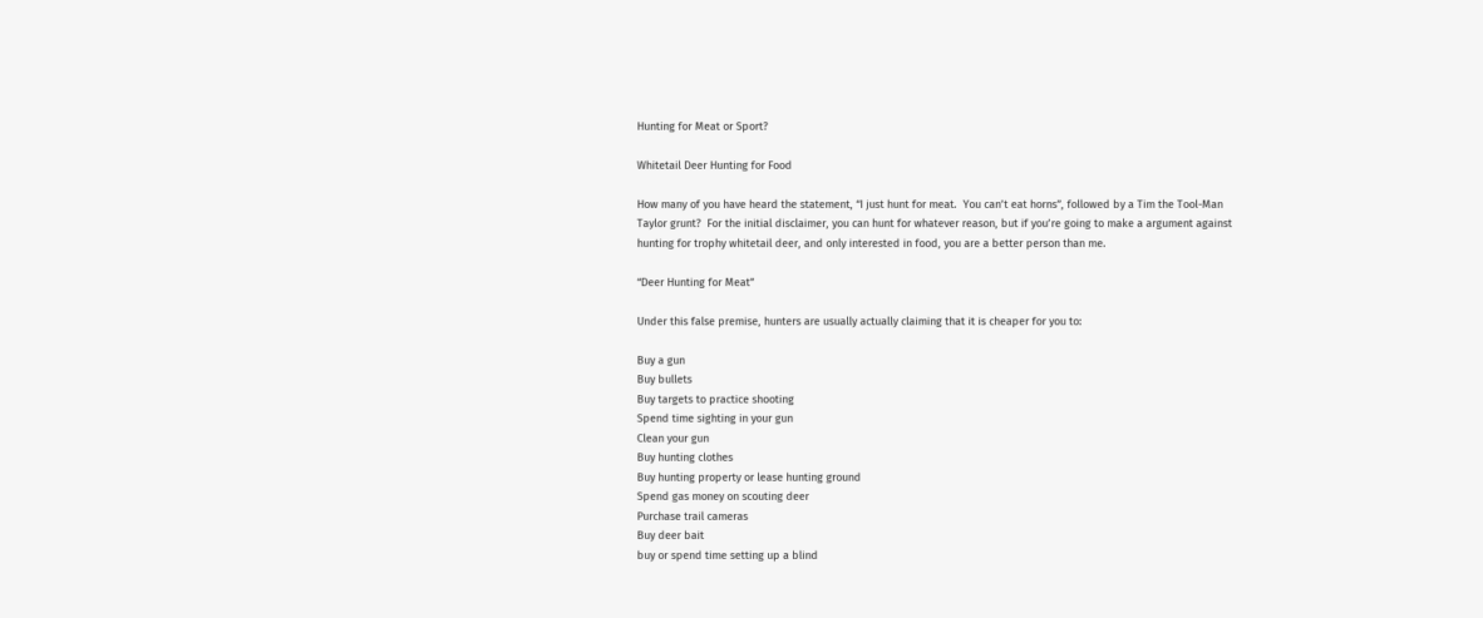Hunting for Meat or Sport?

Whitetail Deer Hunting for Food

How many of you have heard the statement, “I just hunt for meat.  You can’t eat horns”, followed by a Tim the Tool-Man Taylor grunt?  For the initial disclaimer, you can hunt for whatever reason, but if you’re going to make a argument against hunting for trophy whitetail deer, and only interested in food, you are a better person than me.

“Deer Hunting for Meat”

Under this false premise, hunters are usually actually claiming that it is cheaper for you to:

Buy a gun
Buy bullets
Buy targets to practice shooting
Spend time sighting in your gun
Clean your gun
Buy hunting clothes
Buy hunting property or lease hunting ground
Spend gas money on scouting deer
Purchase trail cameras
Buy deer bait
buy or spend time setting up a blind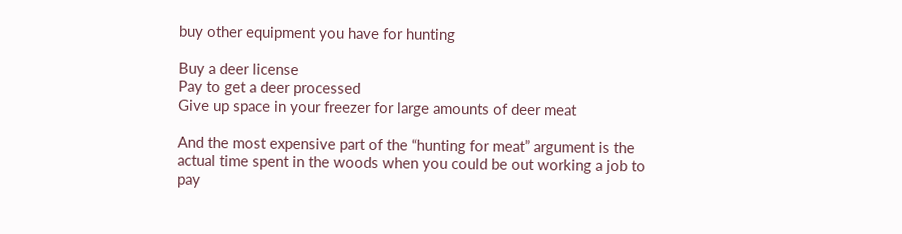buy other equipment you have for hunting

Buy a deer license
Pay to get a deer processed
Give up space in your freezer for large amounts of deer meat

And the most expensive part of the “hunting for meat” argument is the actual time spent in the woods when you could be out working a job to pay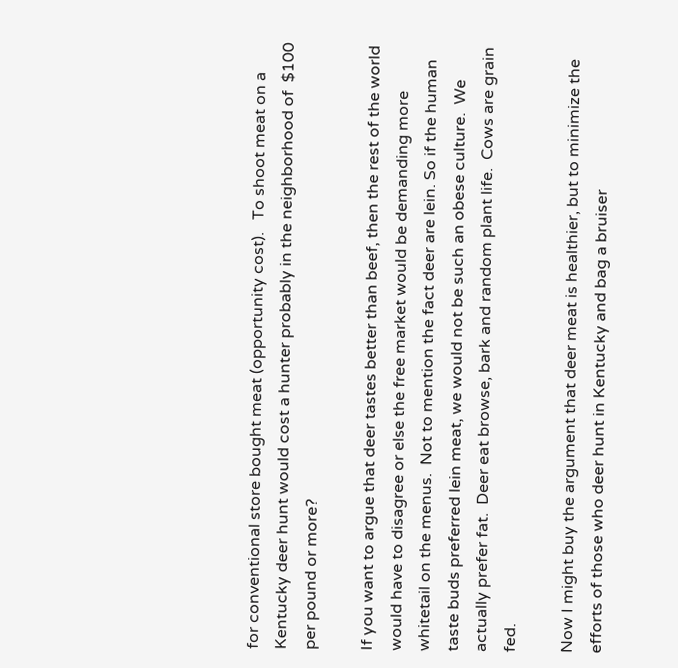for conventional store bought meat (opportunity cost).   To shoot meat on a Kentucky deer hunt would cost a hunter probably in the neighborhood of  $100 per pound or more?

If you want to argue that deer tastes better than beef, then the rest of the world would have to disagree or else the free market would be demanding more whitetail on the menus.  Not to mention the fact deer are lein. So if the human taste buds preferred lein meat, we would not be such an obese culture.  We actually prefer fat.  Deer eat browse, bark and random plant life.  Cows are grain fed.

Now I might buy the argument that deer meat is healthier, but to minimize the efforts of those who deer hunt in Kentucky and bag a bruiser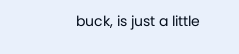buck, is just a little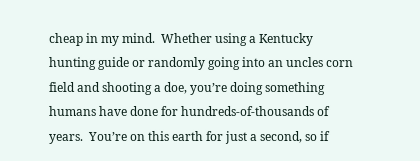cheap in my mind.  Whether using a Kentucky hunting guide or randomly going into an uncles corn field and shooting a doe, you’re doing something humans have done for hundreds-of-thousands of years.  You’re on this earth for just a second, so if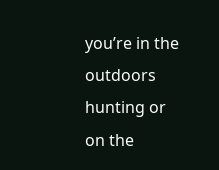you’re in the outdoors hunting or on the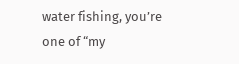water fishing, you’re one of “my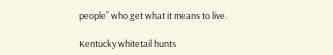people” who get what it means to live.

Kentucky whitetail hunts